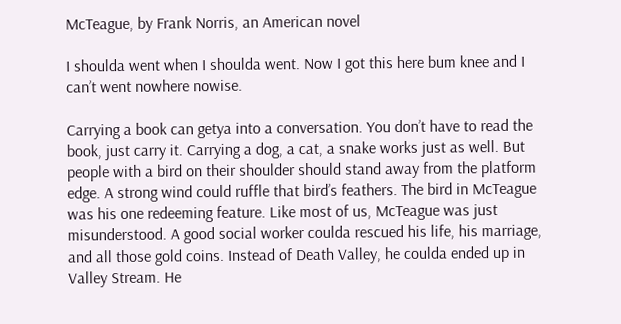McTeague, by Frank Norris, an American novel

I shoulda went when I shoulda went. Now I got this here bum knee and I can’t went nowhere nowise.

Carrying a book can getya into a conversation. You don’t have to read the book, just carry it. Carrying a dog, a cat, a snake works just as well. But people with a bird on their shoulder should stand away from the platform edge. A strong wind could ruffle that bird’s feathers. The bird in McTeague was his one redeeming feature. Like most of us, McTeague was just misunderstood. A good social worker coulda rescued his life, his marriage, and all those gold coins. Instead of Death Valley, he coulda ended up in Valley Stream. He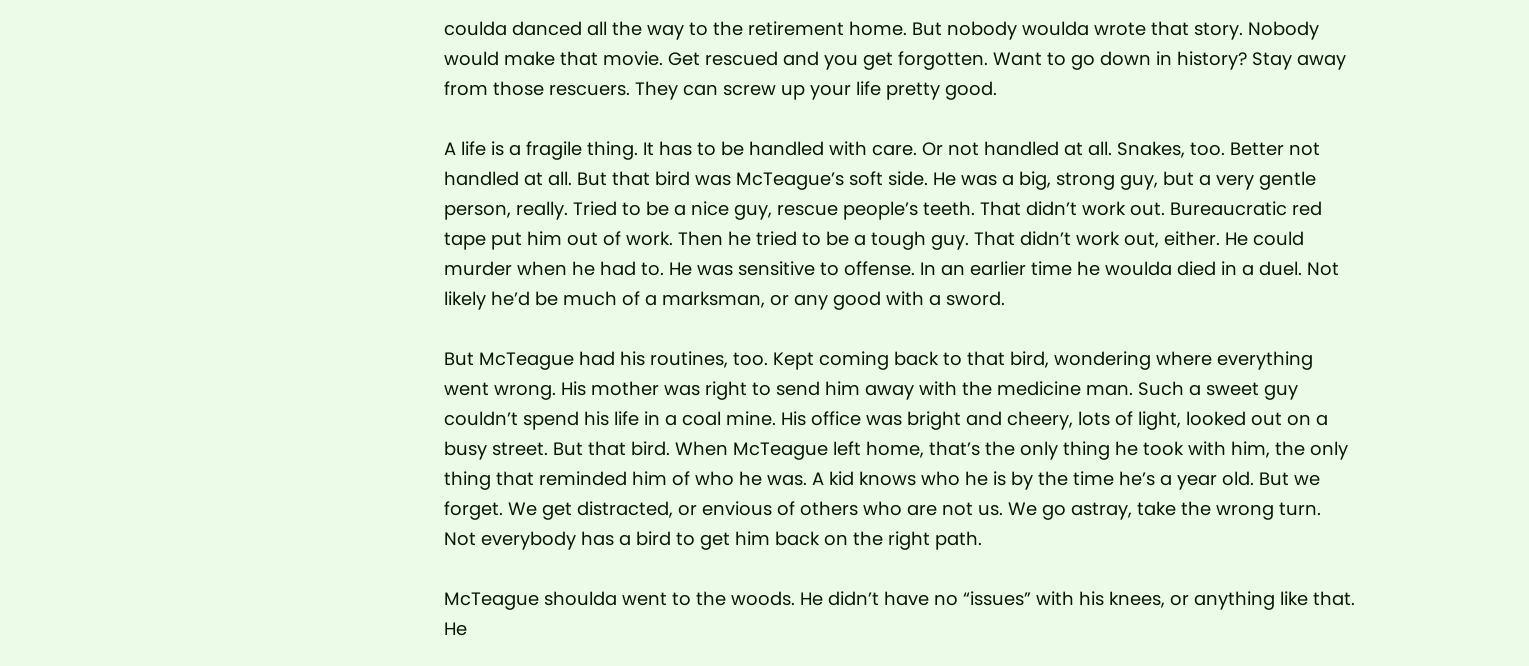coulda danced all the way to the retirement home. But nobody woulda wrote that story. Nobody would make that movie. Get rescued and you get forgotten. Want to go down in history? Stay away from those rescuers. They can screw up your life pretty good.

A life is a fragile thing. It has to be handled with care. Or not handled at all. Snakes, too. Better not handled at all. But that bird was McTeague’s soft side. He was a big, strong guy, but a very gentle person, really. Tried to be a nice guy, rescue people’s teeth. That didn’t work out. Bureaucratic red tape put him out of work. Then he tried to be a tough guy. That didn’t work out, either. He could murder when he had to. He was sensitive to offense. In an earlier time he woulda died in a duel. Not likely he’d be much of a marksman, or any good with a sword.

But McTeague had his routines, too. Kept coming back to that bird, wondering where everything went wrong. His mother was right to send him away with the medicine man. Such a sweet guy couldn’t spend his life in a coal mine. His office was bright and cheery, lots of light, looked out on a busy street. But that bird. When McTeague left home, that’s the only thing he took with him, the only thing that reminded him of who he was. A kid knows who he is by the time he’s a year old. But we forget. We get distracted, or envious of others who are not us. We go astray, take the wrong turn. Not everybody has a bird to get him back on the right path.

McTeague shoulda went to the woods. He didn’t have no “issues” with his knees, or anything like that. He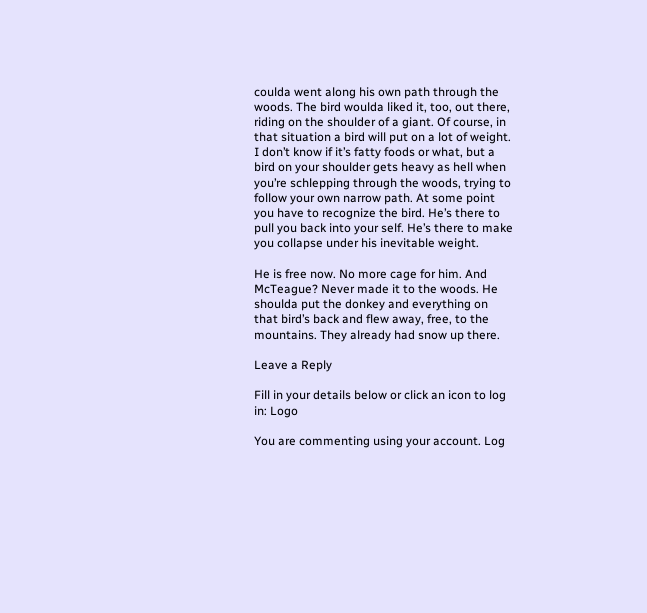coulda went along his own path through the woods. The bird woulda liked it, too, out there, riding on the shoulder of a giant. Of course, in that situation a bird will put on a lot of weight. I don’t know if it’s fatty foods or what, but a bird on your shoulder gets heavy as hell when you’re schlepping through the woods, trying to follow your own narrow path. At some point you have to recognize the bird. He’s there to pull you back into your self. He’s there to make you collapse under his inevitable weight.

He is free now. No more cage for him. And McTeague? Never made it to the woods. He shoulda put the donkey and everything on that bird’s back and flew away, free, to the mountains. They already had snow up there.

Leave a Reply

Fill in your details below or click an icon to log in: Logo

You are commenting using your account. Log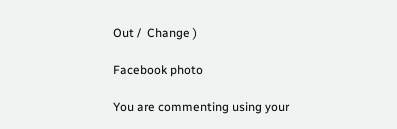Out /  Change )

Facebook photo

You are commenting using your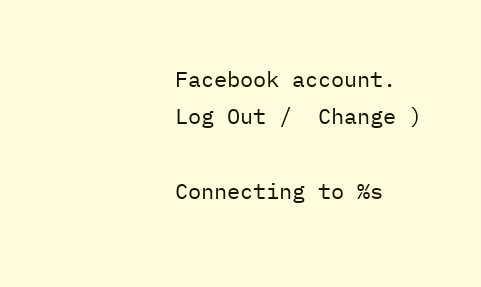Facebook account. Log Out /  Change )

Connecting to %s